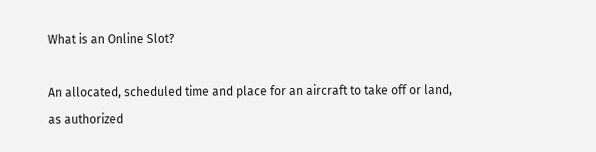What is an Online Slot?

An allocated, scheduled time and place for an aircraft to take off or land, as authorized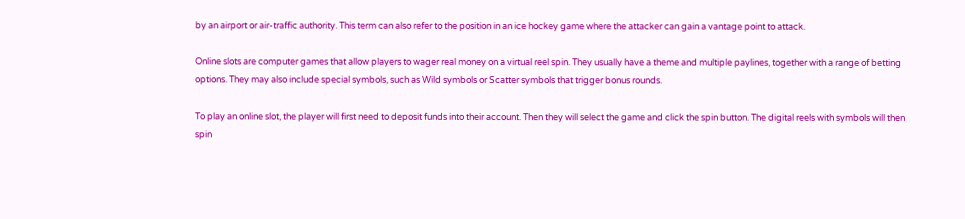by an airport or air-traffic authority. This term can also refer to the position in an ice hockey game where the attacker can gain a vantage point to attack.

Online slots are computer games that allow players to wager real money on a virtual reel spin. They usually have a theme and multiple paylines, together with a range of betting options. They may also include special symbols, such as Wild symbols or Scatter symbols that trigger bonus rounds.

To play an online slot, the player will first need to deposit funds into their account. Then they will select the game and click the spin button. The digital reels with symbols will then spin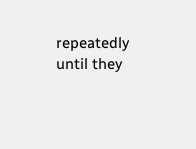repeatedly until they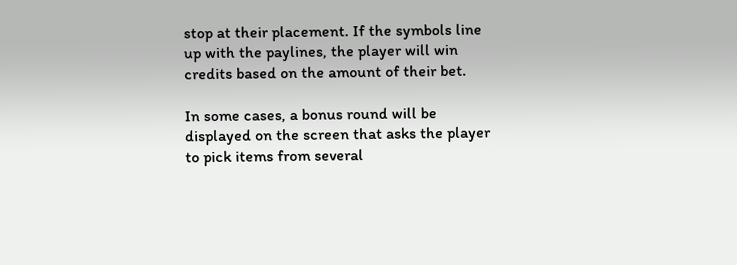stop at their placement. If the symbols line up with the paylines, the player will win credits based on the amount of their bet.

In some cases, a bonus round will be displayed on the screen that asks the player to pick items from several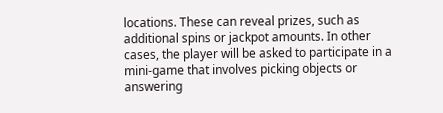locations. These can reveal prizes, such as additional spins or jackpot amounts. In other cases, the player will be asked to participate in a mini-game that involves picking objects or answering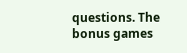questions. The bonus games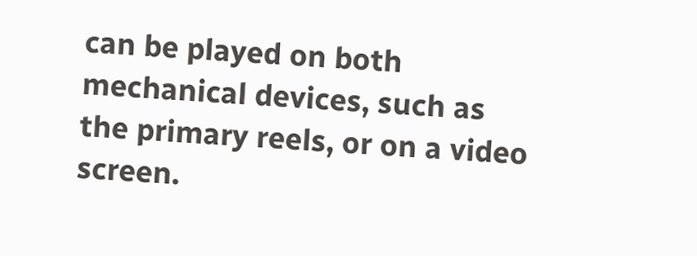can be played on both mechanical devices, such as the primary reels, or on a video screen.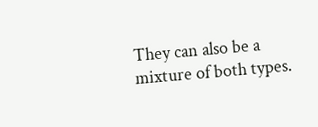They can also be a mixture of both types.